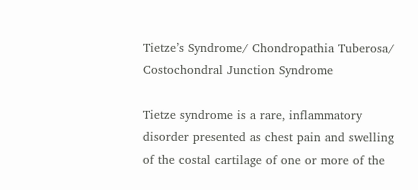Tietze’s Syndrome/ Chondropathia Tuberosa/ Costochondral Junction Syndrome

Tietze syndrome is a rare, inflammatory disorder presented as chest pain and swelling of the costal cartilage of one or more of the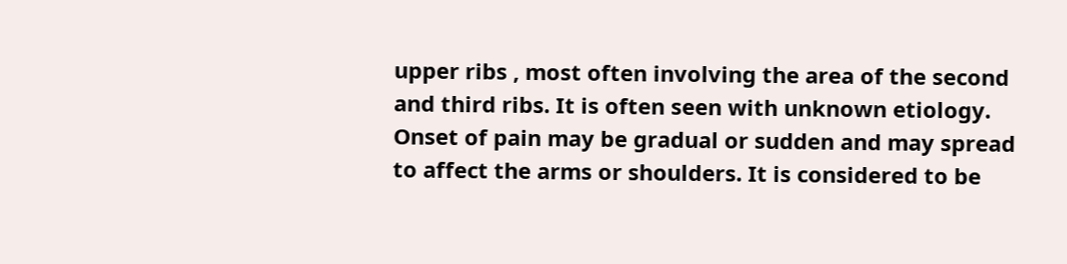upper ribs , most often involving the area of the second and third ribs. It is often seen with unknown etiology. Onset of pain may be gradual or sudden and may spread to affect the arms or shoulders. It is considered to be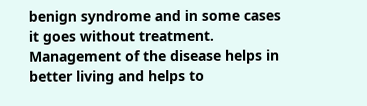benign syndrome and in some cases it goes without treatment. Management of the disease helps in better living and helps to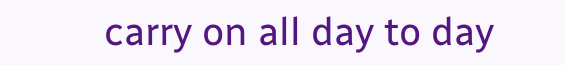carry on all day to day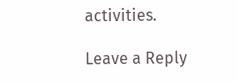activities.

Leave a Reply